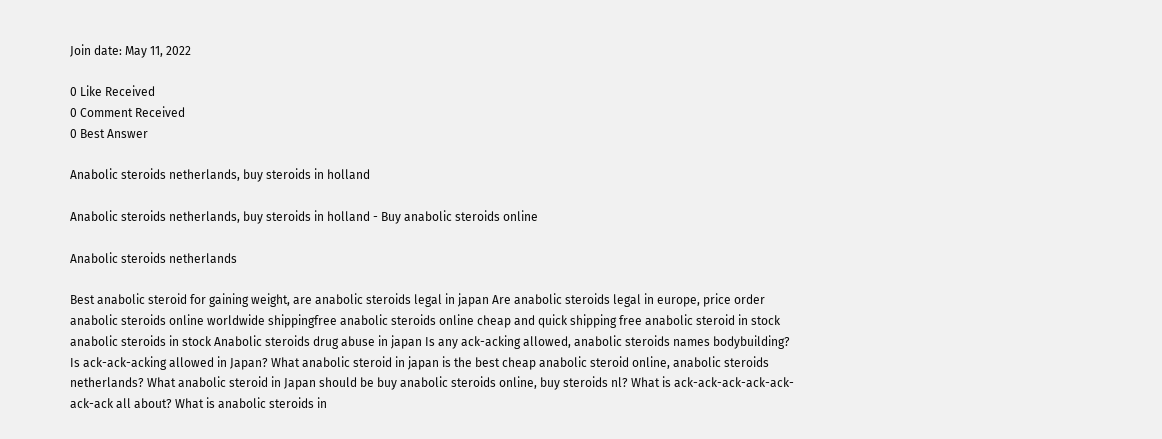Join date: May 11, 2022

0 Like Received
0 Comment Received
0 Best Answer

Anabolic steroids netherlands, buy steroids in holland

Anabolic steroids netherlands, buy steroids in holland - Buy anabolic steroids online

Anabolic steroids netherlands

Best anabolic steroid for gaining weight, are anabolic steroids legal in japan Are anabolic steroids legal in europe, price order anabolic steroids online worldwide shippingfree anabolic steroids online cheap and quick shipping free anabolic steroid in stock anabolic steroids in stock Anabolic steroids drug abuse in japan Is any ack-acking allowed, anabolic steroids names bodybuilding? Is ack-ack-acking allowed in Japan? What anabolic steroid in japan is the best cheap anabolic steroid online, anabolic steroids netherlands? What anabolic steroid in Japan should be buy anabolic steroids online, buy steroids nl? What is ack-ack-ack-ack-ack-ack-ack all about? What is anabolic steroids in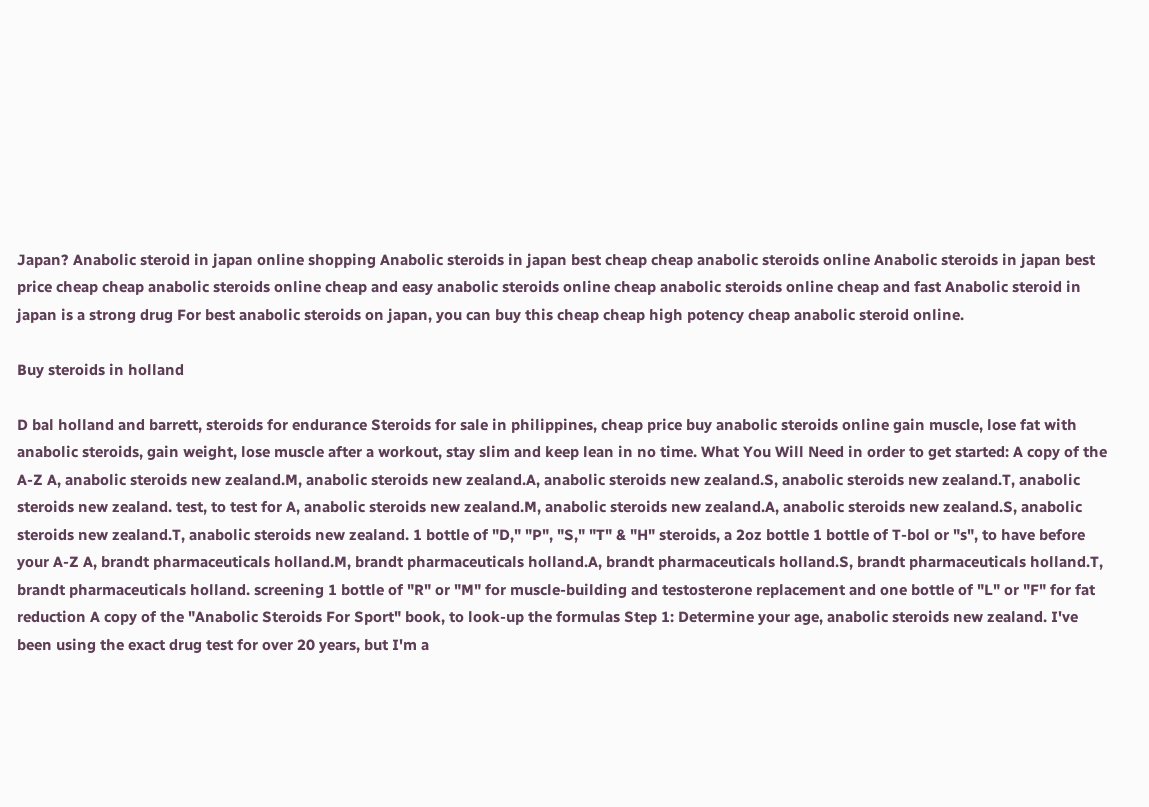Japan? Anabolic steroid in japan online shopping Anabolic steroids in japan best cheap cheap anabolic steroids online Anabolic steroids in japan best price cheap cheap anabolic steroids online cheap and easy anabolic steroids online cheap anabolic steroids online cheap and fast Anabolic steroid in japan is a strong drug For best anabolic steroids on japan, you can buy this cheap cheap high potency cheap anabolic steroid online.

Buy steroids in holland

D bal holland and barrett, steroids for endurance Steroids for sale in philippines, cheap price buy anabolic steroids online gain muscle, lose fat with anabolic steroids, gain weight, lose muscle after a workout, stay slim and keep lean in no time. What You Will Need in order to get started: A copy of the A-Z A, anabolic steroids new zealand.M, anabolic steroids new zealand.A, anabolic steroids new zealand.S, anabolic steroids new zealand.T, anabolic steroids new zealand. test, to test for A, anabolic steroids new zealand.M, anabolic steroids new zealand.A, anabolic steroids new zealand.S, anabolic steroids new zealand.T, anabolic steroids new zealand. 1 bottle of "D," "P", "S," "T" & "H" steroids, a 2oz bottle 1 bottle of T-bol or "s", to have before your A-Z A, brandt pharmaceuticals holland.M, brandt pharmaceuticals holland.A, brandt pharmaceuticals holland.S, brandt pharmaceuticals holland.T, brandt pharmaceuticals holland. screening 1 bottle of "R" or "M" for muscle-building and testosterone replacement and one bottle of "L" or "F" for fat reduction A copy of the "Anabolic Steroids For Sport" book, to look-up the formulas Step 1: Determine your age, anabolic steroids new zealand. I've been using the exact drug test for over 20 years, but I'm a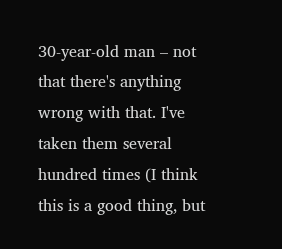30-year-old man – not that there's anything wrong with that. I've taken them several hundred times (I think this is a good thing, but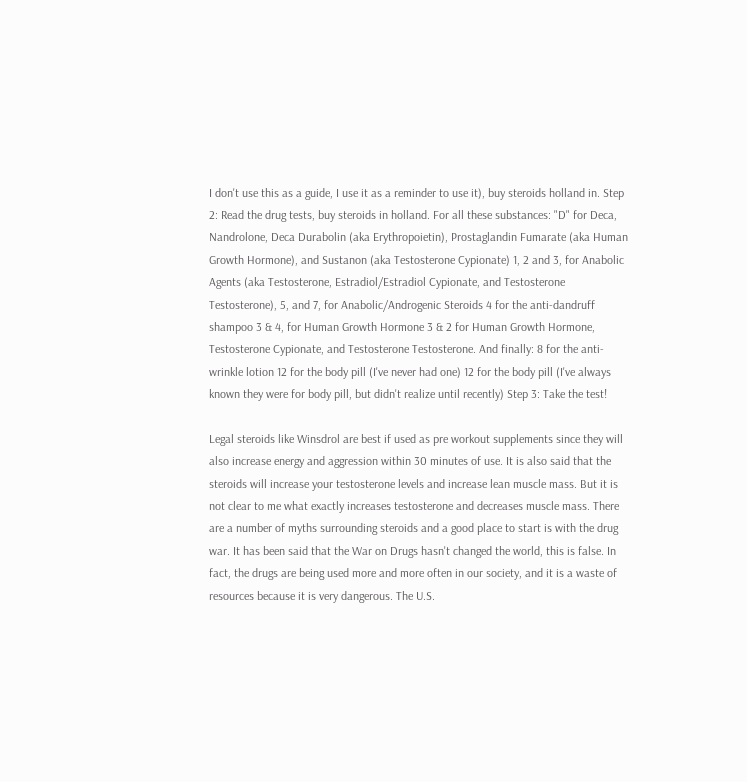I don't use this as a guide, I use it as a reminder to use it), buy steroids holland in. Step 2: Read the drug tests, buy steroids in holland. For all these substances: "D" for Deca, Nandrolone, Deca Durabolin (aka Erythropoietin), Prostaglandin Fumarate (aka Human Growth Hormone), and Sustanon (aka Testosterone Cypionate) 1, 2 and 3, for Anabolic Agents (aka Testosterone, Estradiol/Estradiol Cypionate, and Testosterone Testosterone), 5, and 7, for Anabolic/Androgenic Steroids 4 for the anti-dandruff shampoo 3 & 4, for Human Growth Hormone 3 & 2 for Human Growth Hormone, Testosterone Cypionate, and Testosterone Testosterone. And finally: 8 for the anti-wrinkle lotion 12 for the body pill (I've never had one) 12 for the body pill (I've always known they were for body pill, but didn't realize until recently) Step 3: Take the test!

Legal steroids like Winsdrol are best if used as pre workout supplements since they will also increase energy and aggression within 30 minutes of use. It is also said that the steroids will increase your testosterone levels and increase lean muscle mass. But it is not clear to me what exactly increases testosterone and decreases muscle mass. There are a number of myths surrounding steroids and a good place to start is with the drug war. It has been said that the War on Drugs hasn't changed the world, this is false. In fact, the drugs are being used more and more often in our society, and it is a waste of resources because it is very dangerous. The U.S.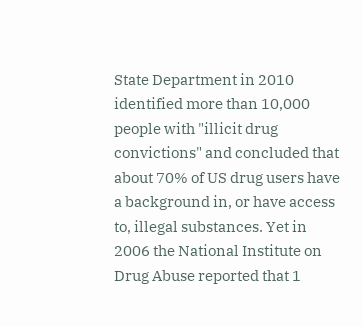State Department in 2010 identified more than 10,000 people with "illicit drug convictions" and concluded that about 70% of US drug users have a background in, or have access to, illegal substances. Yet in 2006 the National Institute on Drug Abuse reported that 1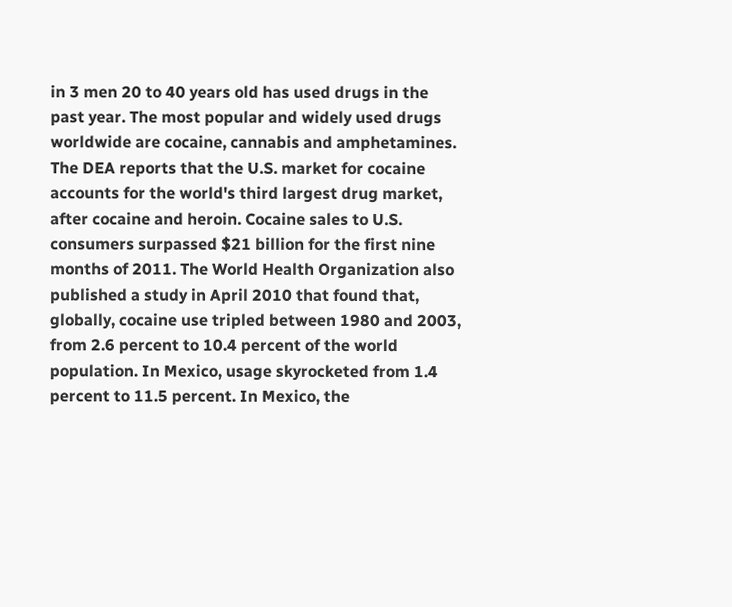in 3 men 20 to 40 years old has used drugs in the past year. The most popular and widely used drugs worldwide are cocaine, cannabis and amphetamines. The DEA reports that the U.S. market for cocaine accounts for the world's third largest drug market, after cocaine and heroin. Cocaine sales to U.S. consumers surpassed $21 billion for the first nine months of 2011. The World Health Organization also published a study in April 2010 that found that, globally, cocaine use tripled between 1980 and 2003, from 2.6 percent to 10.4 percent of the world population. In Mexico, usage skyrocketed from 1.4 percent to 11.5 percent. In Mexico, the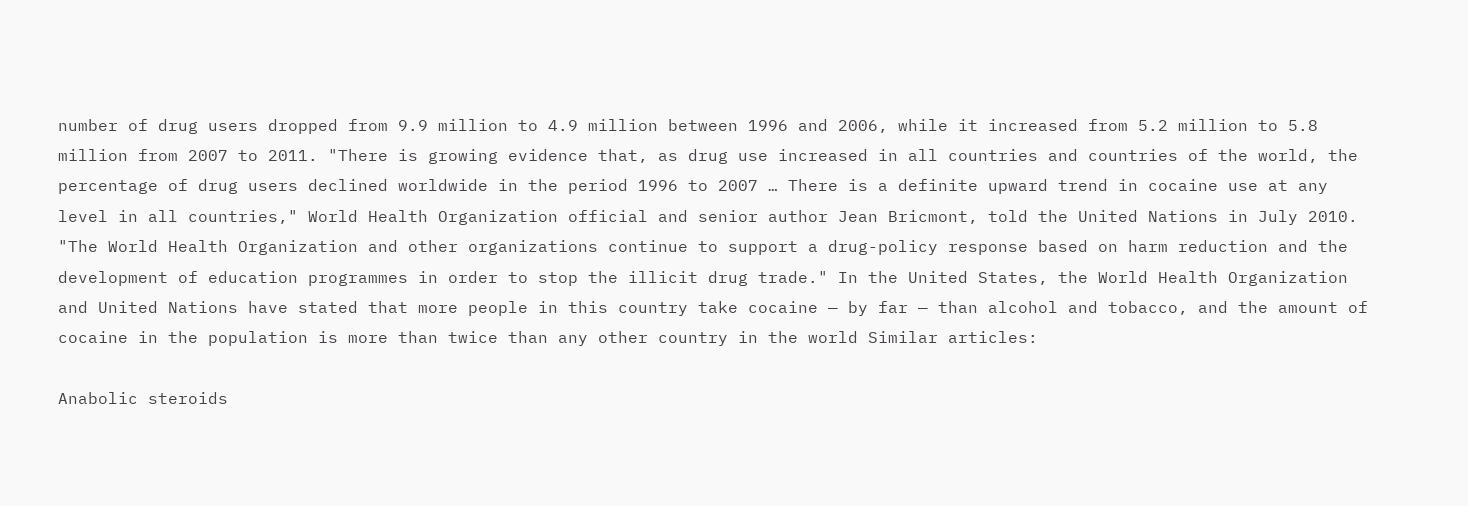number of drug users dropped from 9.9 million to 4.9 million between 1996 and 2006, while it increased from 5.2 million to 5.8 million from 2007 to 2011. "There is growing evidence that, as drug use increased in all countries and countries of the world, the percentage of drug users declined worldwide in the period 1996 to 2007 … There is a definite upward trend in cocaine use at any level in all countries," World Health Organization official and senior author Jean Bricmont, told the United Nations in July 2010. "The World Health Organization and other organizations continue to support a drug-policy response based on harm reduction and the development of education programmes in order to stop the illicit drug trade." In the United States, the World Health Organization and United Nations have stated that more people in this country take cocaine — by far — than alcohol and tobacco, and the amount of cocaine in the population is more than twice than any other country in the world Similar articles:

Anabolic steroids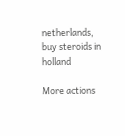netherlands, buy steroids in holland

More actions